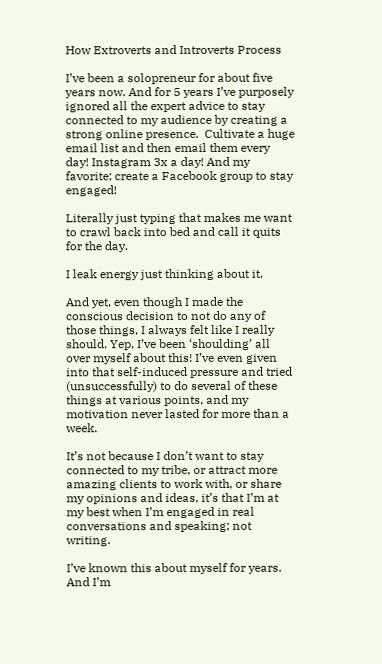How Extroverts and Introverts Process

I’ve been a solopreneur for about five years now. And for 5 years I’ve purposely ignored all the expert advice to stay connected to my audience by creating a strong online presence.  Cultivate a huge email list and then email them every day! Instagram 3x a day! And my favorite; create a Facebook group to stay engaged!

Literally just typing that makes me want to crawl back into bed and call it quits for the day.

I leak energy just thinking about it.

And yet, even though I made the conscious decision to not do any of those things, I always felt like I really should. Yep, I’ve been ‘shoulding’ all over myself about this! I’ve even given into that self-induced pressure and tried (unsuccessfully) to do several of these things at various points, and my motivation never lasted for more than a week.

It’s not because I don’t want to stay connected to my tribe, or attract more amazing clients to work with, or share my opinions and ideas, it’s that I’m at my best when I’m engaged in real conversations and speaking; not writing.

I’ve known this about myself for years. And I’m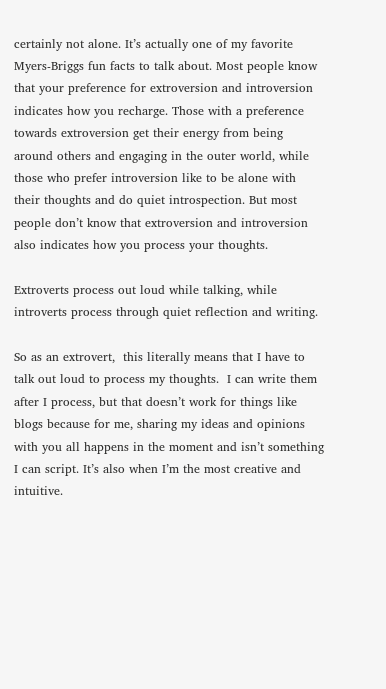certainly not alone. It’s actually one of my favorite Myers-Briggs fun facts to talk about. Most people know that your preference for extroversion and introversion indicates how you recharge. Those with a preference towards extroversion get their energy from being around others and engaging in the outer world, while those who prefer introversion like to be alone with their thoughts and do quiet introspection. But most people don’t know that extroversion and introversion also indicates how you process your thoughts.

Extroverts process out loud while talking, while introverts process through quiet reflection and writing.

So as an extrovert,  this literally means that I have to talk out loud to process my thoughts.  I can write them after I process, but that doesn’t work for things like blogs because for me, sharing my ideas and opinions with you all happens in the moment and isn’t something I can script. It’s also when I’m the most creative and intuitive.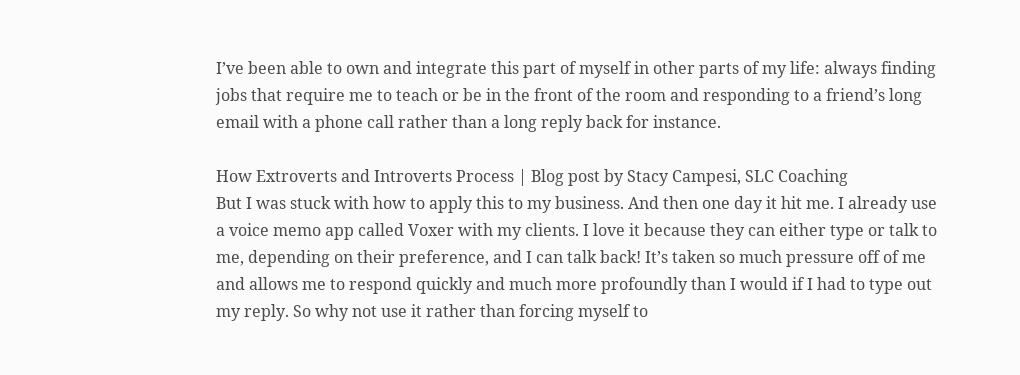I’ve been able to own and integrate this part of myself in other parts of my life: always finding jobs that require me to teach or be in the front of the room and responding to a friend’s long email with a phone call rather than a long reply back for instance.

How Extroverts and Introverts Process | Blog post by Stacy Campesi, SLC Coaching
But I was stuck with how to apply this to my business. And then one day it hit me. I already use a voice memo app called Voxer with my clients. I love it because they can either type or talk to me, depending on their preference, and I can talk back! It’s taken so much pressure off of me and allows me to respond quickly and much more profoundly than I would if I had to type out my reply. So why not use it rather than forcing myself to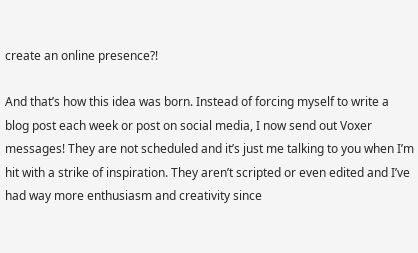create an online presence?!

And that’s how this idea was born. Instead of forcing myself to write a blog post each week or post on social media, I now send out Voxer messages! They are not scheduled and it’s just me talking to you when I’m hit with a strike of inspiration. They aren’t scripted or even edited and I’ve had way more enthusiasm and creativity since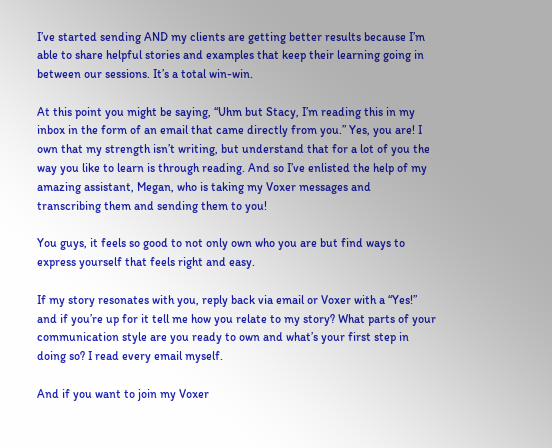I’ve started sending AND my clients are getting better results because I’m able to share helpful stories and examples that keep their learning going in between our sessions. It’s a total win-win.

At this point you might be saying, “Uhm but Stacy, I’m reading this in my inbox in the form of an email that came directly from you.” Yes, you are! I own that my strength isn’t writing, but understand that for a lot of you the way you like to learn is through reading. And so I’ve enlisted the help of my amazing assistant, Megan, who is taking my Voxer messages and transcribing them and sending them to you!

You guys, it feels so good to not only own who you are but find ways to express yourself that feels right and easy.

If my story resonates with you, reply back via email or Voxer with a “Yes!” and if you’re up for it tell me how you relate to my story? What parts of your communication style are you ready to own and what’s your first step in doing so? I read every email myself.

And if you want to join my Voxer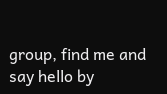group, find me and say hello by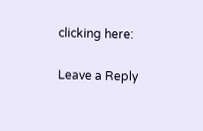clicking here:

Leave a Reply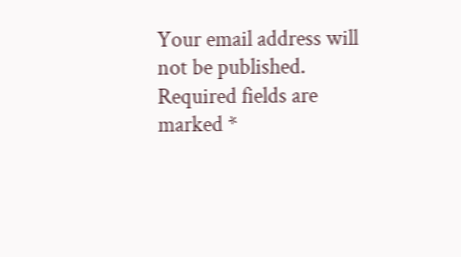Your email address will not be published. Required fields are marked *